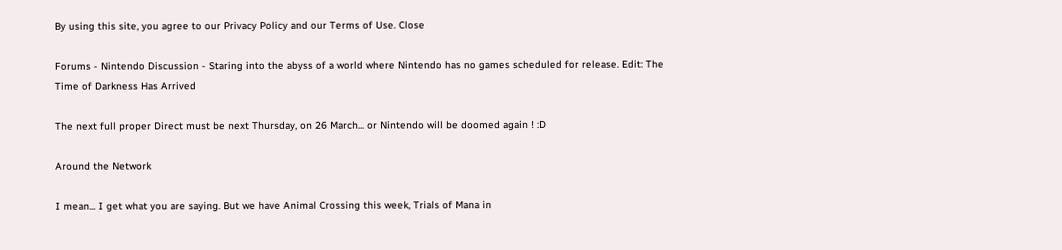By using this site, you agree to our Privacy Policy and our Terms of Use. Close

Forums - Nintendo Discussion - Staring into the abyss of a world where Nintendo has no games scheduled for release. Edit: The Time of Darkness Has Arrived

The next full proper Direct must be next Thursday, on 26 March... or Nintendo will be doomed again ! :D

Around the Network

I mean... I get what you are saying. But we have Animal Crossing this week, Trials of Mana in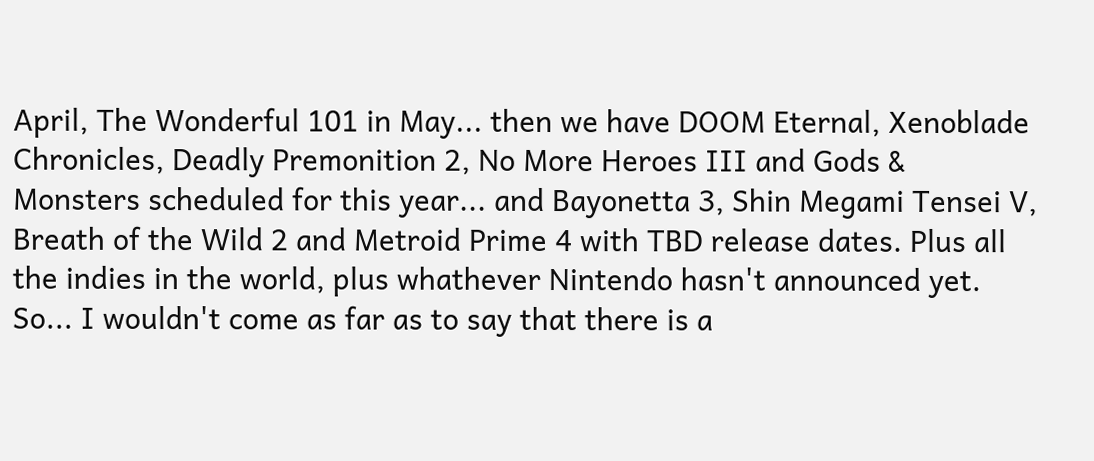April, The Wonderful 101 in May... then we have DOOM Eternal, Xenoblade Chronicles, Deadly Premonition 2, No More Heroes III and Gods & Monsters scheduled for this year... and Bayonetta 3, Shin Megami Tensei V, Breath of the Wild 2 and Metroid Prime 4 with TBD release dates. Plus all the indies in the world, plus whathever Nintendo hasn't announced yet. So... I wouldn't come as far as to say that there is a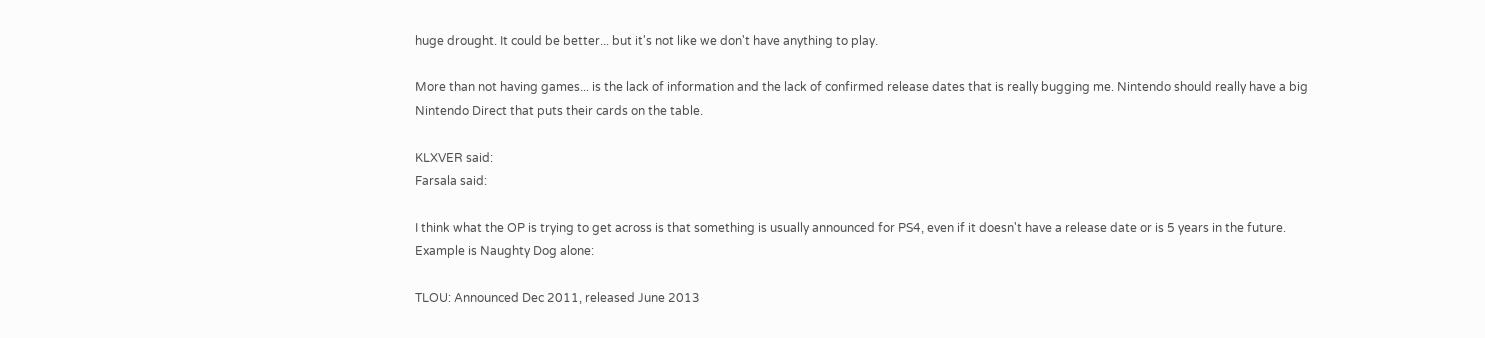huge drought. It could be better... but it's not like we don't have anything to play.

More than not having games... is the lack of information and the lack of confirmed release dates that is really bugging me. Nintendo should really have a big Nintendo Direct that puts their cards on the table.

KLXVER said:
Farsala said:

I think what the OP is trying to get across is that something is usually announced for PS4, even if it doesn't have a release date or is 5 years in the future. Example is Naughty Dog alone:

TLOU: Announced Dec 2011, released June 2013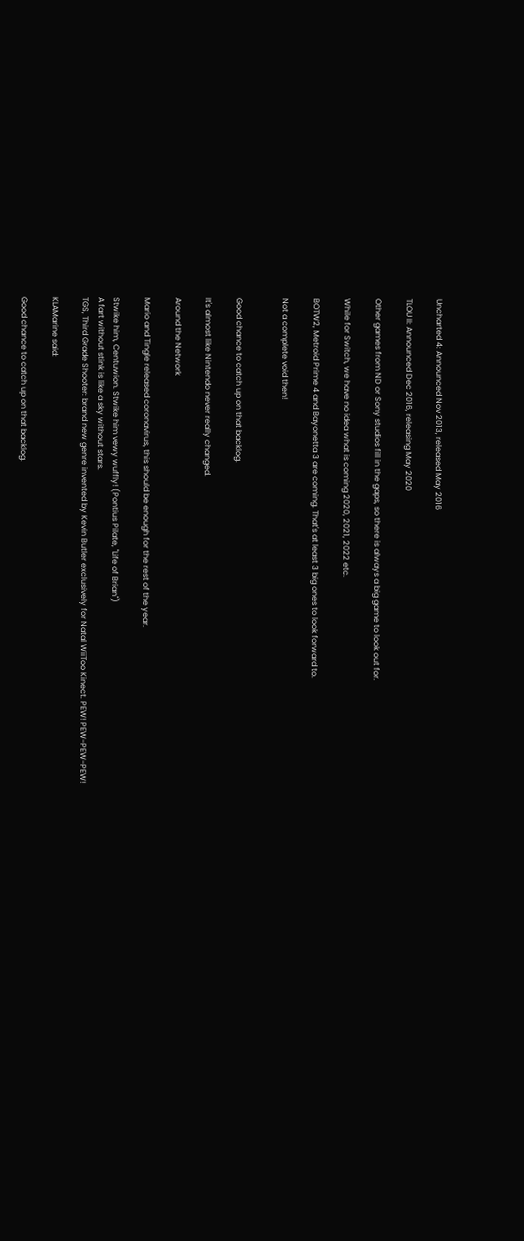Uncharted 4: Announced Nov 2013, released May 2016

TLOU II: Announced Dec 2016, releasing May 2020

Other games from ND or Sony studios fill in the gaps, so there is always a big game to look out for.

While for Switch, we have no idea what is coming 2020, 2021, 2022 etc.

BOTW2, Metroid Prime 4 and Bayonetta 3 are coming. That's at least 3 big ones to look forward to.

Not a complete void then!


Good chance to catch up on that backlog.

It's almost like Nintendo never really changed.

Around the Network

Mario and Tingle released coronavirus, this should be enough for the rest of the year.

Stwike him, Centuwion. Stwike him vewy wuffly! (Pontius Pilate, "Life of Brian")
A fart without stink is like a sky without stars.
TGS, Third Grade Shooter: brand new genre invented by Kevin Butler exclusively for Natal WiiToo Kinect. PEW! PEW-PEW-PEW!

KLAMarine said:

Good chance to catch up on that backlog.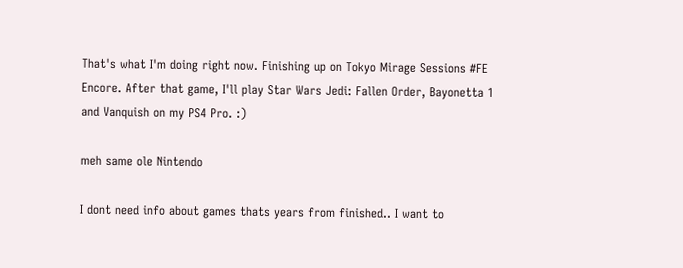That's what I'm doing right now. Finishing up on Tokyo Mirage Sessions #FE Encore. After that game, I'll play Star Wars Jedi: Fallen Order, Bayonetta 1 and Vanquish on my PS4 Pro. :)

meh same ole Nintendo

I dont need info about games thats years from finished.. I want to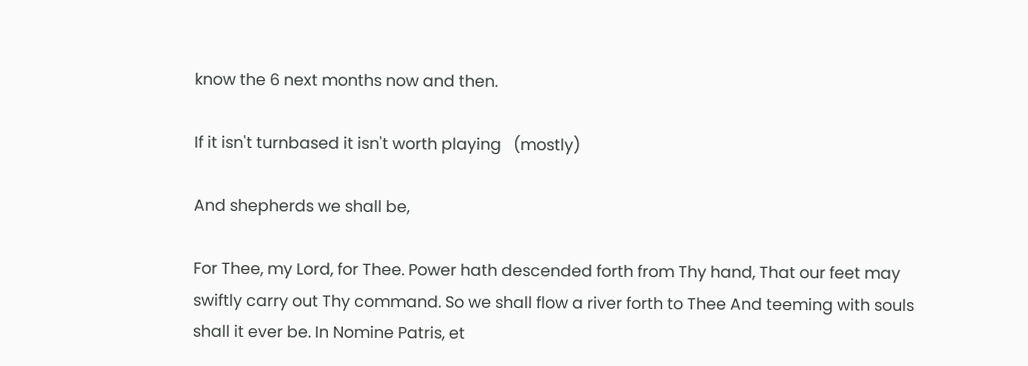know the 6 next months now and then.

If it isn't turnbased it isn't worth playing   (mostly)

And shepherds we shall be,

For Thee, my Lord, for Thee. Power hath descended forth from Thy hand, That our feet may swiftly carry out Thy command. So we shall flow a river forth to Thee And teeming with souls shall it ever be. In Nomine Patris, et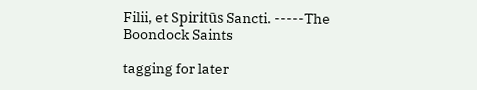Filii, et Spiritūs Sancti. -----The Boondock Saints

tagging for later